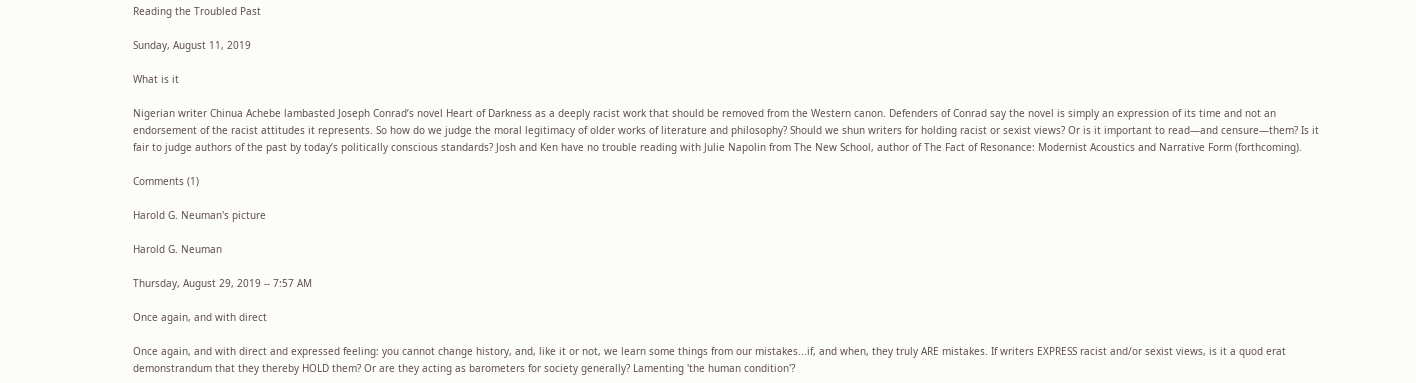Reading the Troubled Past

Sunday, August 11, 2019

What is it

Nigerian writer Chinua Achebe lambasted Joseph Conrad’s novel Heart of Darkness as a deeply racist work that should be removed from the Western canon. Defenders of Conrad say the novel is simply an expression of its time and not an endorsement of the racist attitudes it represents. So how do we judge the moral legitimacy of older works of literature and philosophy? Should we shun writers for holding racist or sexist views? Or is it important to read—and censure—them? Is it fair to judge authors of the past by today’s politically conscious standards? Josh and Ken have no trouble reading with Julie Napolin from The New School, author of The Fact of Resonance: Modernist Acoustics and Narrative Form (forthcoming).

Comments (1)

Harold G. Neuman's picture

Harold G. Neuman

Thursday, August 29, 2019 -- 7:57 AM

Once again, and with direct

Once again, and with direct and expressed feeling: you cannot change history, and, like it or not, we learn some things from our mistakes...if, and when, they truly ARE mistakes. If writers EXPRESS racist and/or sexist views, is it a quod erat demonstrandum that they thereby HOLD them? Or are they acting as barometers for society generally? Lamenting 'the human condition'?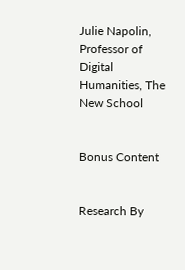Julie Napolin, Professor of Digital Humanities, The New School


Bonus Content


Research By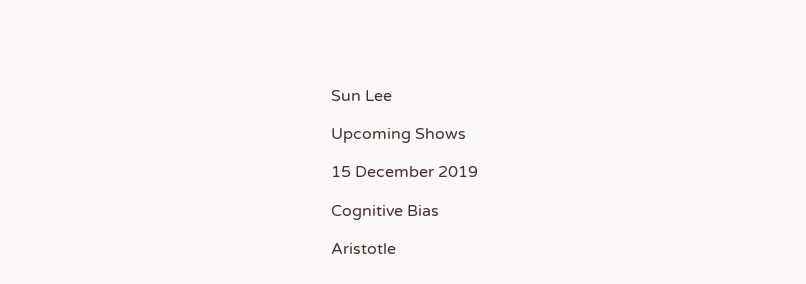Sun Lee

Upcoming Shows

15 December 2019

Cognitive Bias

Aristotle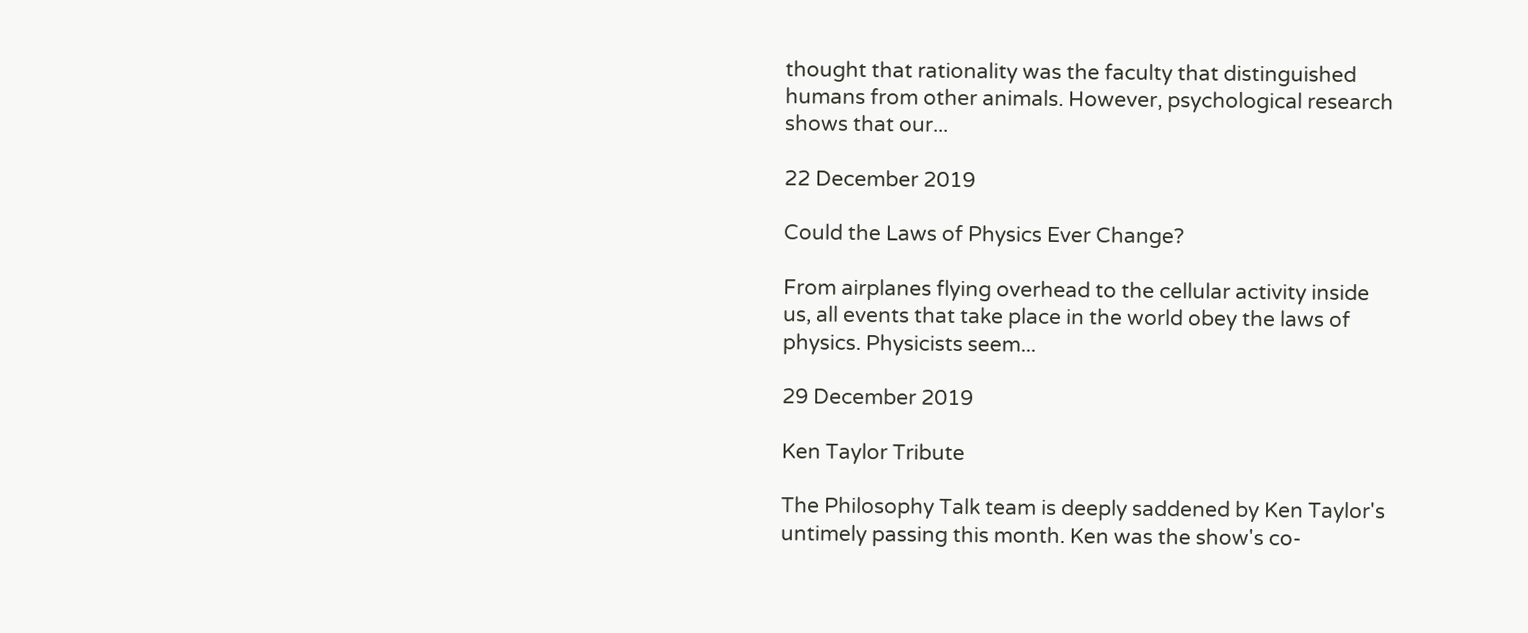thought that rationality was the faculty that distinguished humans from other animals. However, psychological research shows that our...

22 December 2019

Could the Laws of Physics Ever Change?

From airplanes flying overhead to the cellular activity inside us, all events that take place in the world obey the laws of physics. Physicists seem...

29 December 2019

Ken Taylor Tribute

The Philosophy Talk team is deeply saddened by Ken Taylor's untimely passing this month. Ken was the show's co-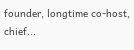founder, longtime co-host, chief...